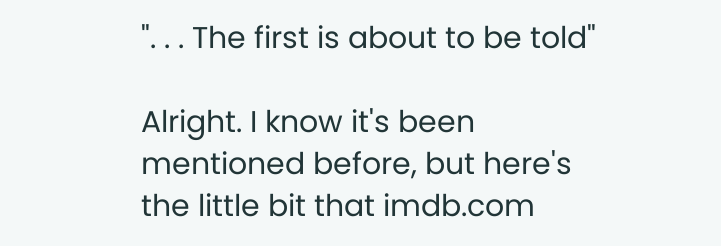". . . The first is about to be told"

Alright. I know it's been mentioned before, but here's the little bit that imdb.com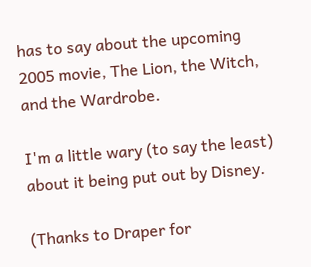has to say about the upcoming 2005 movie, The Lion, the Witch, and the Wardrobe.

I'm a little wary (to say the least) about it being put out by Disney.

(Thanks to Draper for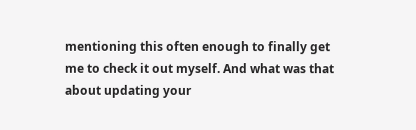mentioning this often enough to finally get me to check it out myself. And what was that about updating your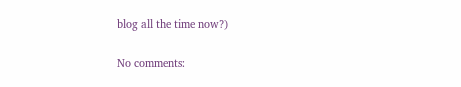blog all the time now?)

No comments: